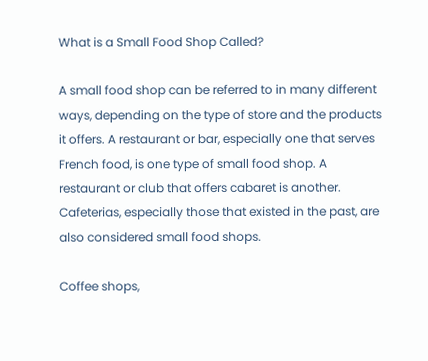What is a Small Food Shop Called?

A small food shop can be referred to in many different ways, depending on the type of store and the products it offers. A restaurant or bar, especially one that serves French food, is one type of small food shop. A restaurant or club that offers cabaret is another. Cafeterias, especially those that existed in the past, are also considered small food shops.

Coffee shops,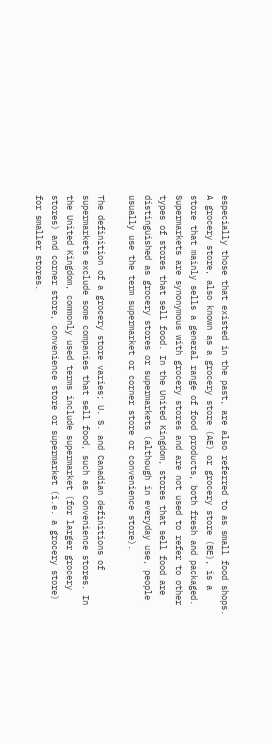especially those that existed in the past, are also referred to as small food shops. A grocery store, also known as a grocery store (AE) or grocery store (BE), is a store that mainly sells a general range of food products, both fresh and packaged. Supermarkets are synonymous with grocery stores and are not used to refer to other types of stores that sell food. In the United Kingdom, stores that sell food are distinguished as grocery stores or supermarkets (although in everyday use, people usually use the term supermarket or corner store or convenience store).

The definition of a grocery store varies; U. S. and Canadian definitions of supermarkets exclude some companies that sell food, such as convenience stores. In the United Kingdom, commonly used terms include supermarket (for larger grocery stores) and corner store, convenience store or supermarket (i.e. a grocery store) for smaller stores.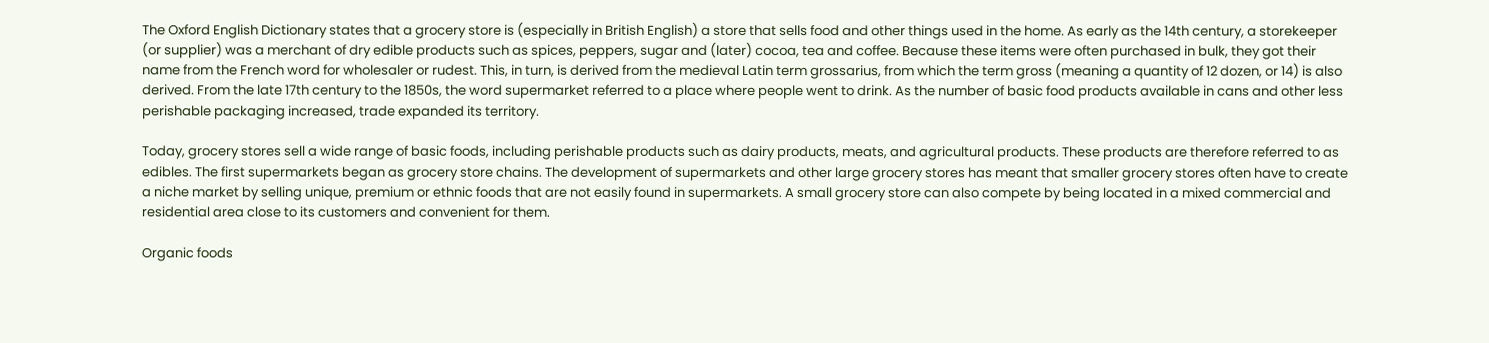The Oxford English Dictionary states that a grocery store is (especially in British English) a store that sells food and other things used in the home. As early as the 14th century, a storekeeper (or supplier) was a merchant of dry edible products such as spices, peppers, sugar and (later) cocoa, tea and coffee. Because these items were often purchased in bulk, they got their name from the French word for wholesaler or rudest. This, in turn, is derived from the medieval Latin term grossarius, from which the term gross (meaning a quantity of 12 dozen, or 14) is also derived. From the late 17th century to the 1850s, the word supermarket referred to a place where people went to drink. As the number of basic food products available in cans and other less perishable packaging increased, trade expanded its territory.

Today, grocery stores sell a wide range of basic foods, including perishable products such as dairy products, meats, and agricultural products. These products are therefore referred to as edibles. The first supermarkets began as grocery store chains. The development of supermarkets and other large grocery stores has meant that smaller grocery stores often have to create a niche market by selling unique, premium or ethnic foods that are not easily found in supermarkets. A small grocery store can also compete by being located in a mixed commercial and residential area close to its customers and convenient for them.

Organic foods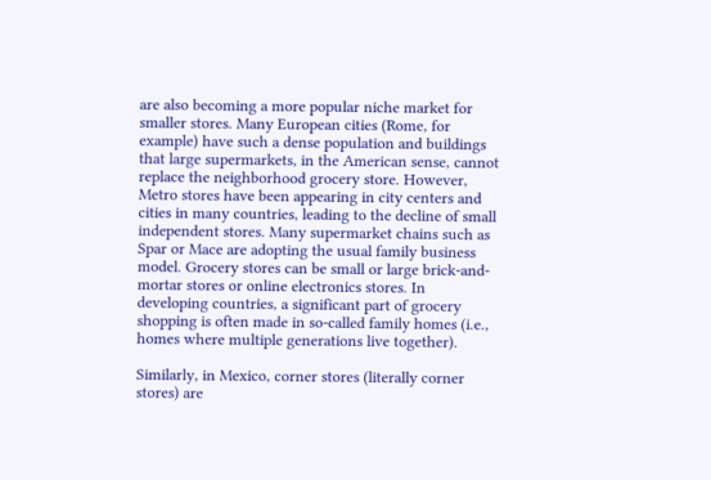are also becoming a more popular niche market for smaller stores. Many European cities (Rome, for example) have such a dense population and buildings that large supermarkets, in the American sense, cannot replace the neighborhood grocery store. However, Metro stores have been appearing in city centers and cities in many countries, leading to the decline of small independent stores. Many supermarket chains such as Spar or Mace are adopting the usual family business model. Grocery stores can be small or large brick-and-mortar stores or online electronics stores. In developing countries, a significant part of grocery shopping is often made in so-called family homes (i.e., homes where multiple generations live together).

Similarly, in Mexico, corner stores (literally corner stores) are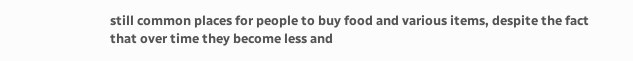still common places for people to buy food and various items, despite the fact that over time they become less and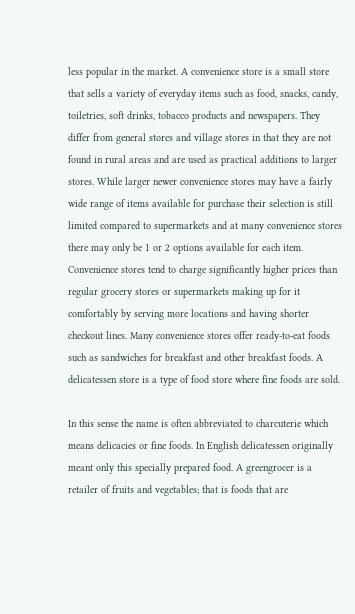less popular in the market. A convenience store is a small store that sells a variety of everyday items such as food, snacks, candy, toiletries, soft drinks, tobacco products and newspapers. They differ from general stores and village stores in that they are not found in rural areas and are used as practical additions to larger stores. While larger newer convenience stores may have a fairly wide range of items available for purchase their selection is still limited compared to supermarkets and at many convenience stores there may only be 1 or 2 options available for each item. Convenience stores tend to charge significantly higher prices than regular grocery stores or supermarkets making up for it comfortably by serving more locations and having shorter checkout lines. Many convenience stores offer ready-to-eat foods such as sandwiches for breakfast and other breakfast foods. A delicatessen store is a type of food store where fine foods are sold.

In this sense the name is often abbreviated to charcuterie which means delicacies or fine foods. In English delicatessen originally meant only this specially prepared food. A greengrocer is a retailer of fruits and vegetables; that is foods that are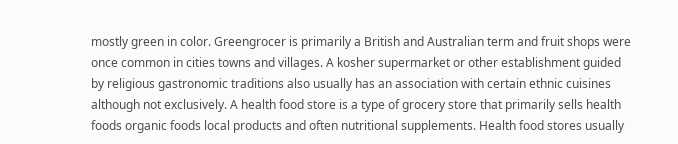mostly green in color. Greengrocer is primarily a British and Australian term and fruit shops were once common in cities towns and villages. A kosher supermarket or other establishment guided by religious gastronomic traditions also usually has an association with certain ethnic cuisines although not exclusively. A health food store is a type of grocery store that primarily sells health foods organic foods local products and often nutritional supplements. Health food stores usually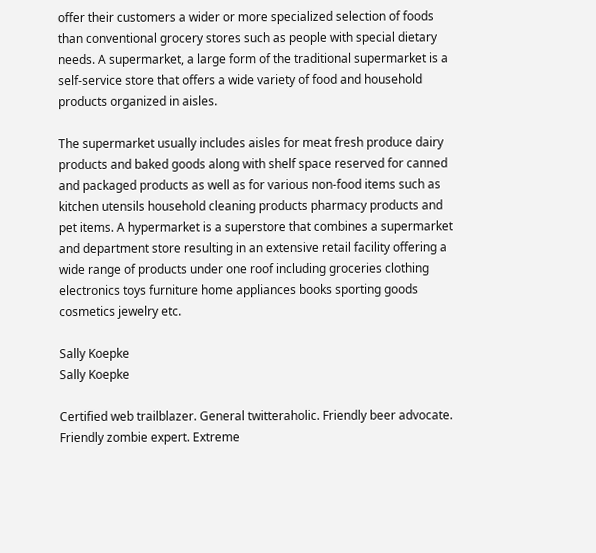offer their customers a wider or more specialized selection of foods than conventional grocery stores such as people with special dietary needs. A supermarket, a large form of the traditional supermarket is a self-service store that offers a wide variety of food and household products organized in aisles.

The supermarket usually includes aisles for meat fresh produce dairy products and baked goods along with shelf space reserved for canned and packaged products as well as for various non-food items such as kitchen utensils household cleaning products pharmacy products and pet items. A hypermarket is a superstore that combines a supermarket and department store resulting in an extensive retail facility offering a wide range of products under one roof including groceries clothing electronics toys furniture home appliances books sporting goods cosmetics jewelry etc.

Sally Koepke
Sally Koepke

Certified web trailblazer. General twitteraholic. Friendly beer advocate. Friendly zombie expert. Extreme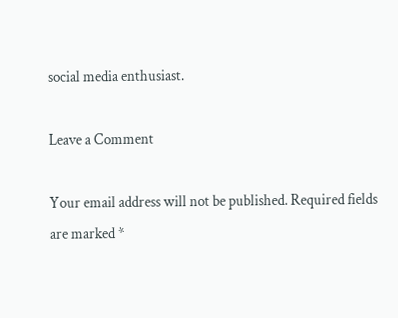social media enthusiast.

Leave a Comment

Your email address will not be published. Required fields are marked *